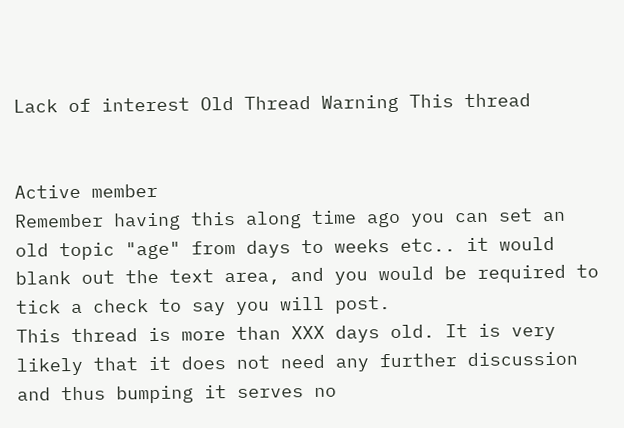Lack of interest Old Thread Warning This thread


Active member
Remember having this along time ago you can set an old topic "age" from days to weeks etc.. it would blank out the text area, and you would be required to tick a check to say you will post.
This thread is more than XXX days old. It is very likely that it does not need any further discussion and thus bumping it serves no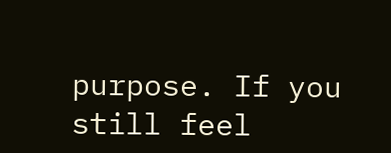purpose. If you still feel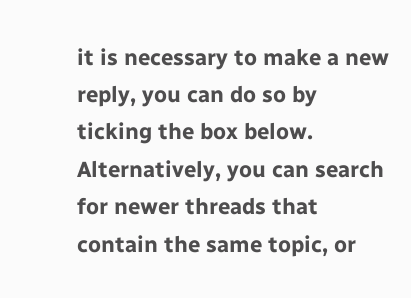it is necessary to make a new reply, you can do so by ticking the box below. Alternatively, you can search for newer threads that contain the same topic, or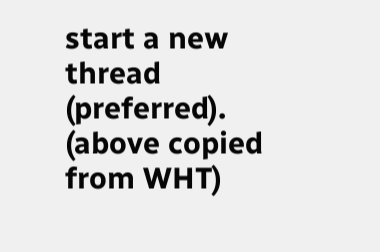start a new thread (preferred).
(above copied from WHT)